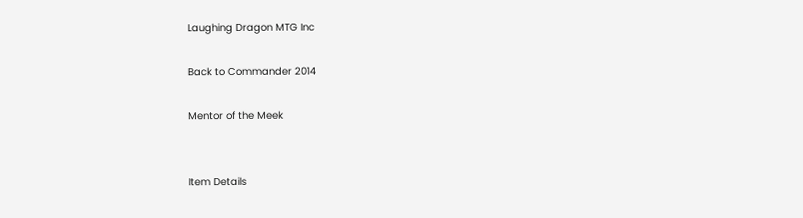Laughing Dragon MTG Inc

Back to Commander 2014

Mentor of the Meek


Item Details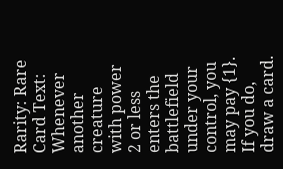Rarity: Rare
Card Text: Whenever another creature with power 2 or less enters the battlefield under your control, you may pay {1}. If you do, draw a card.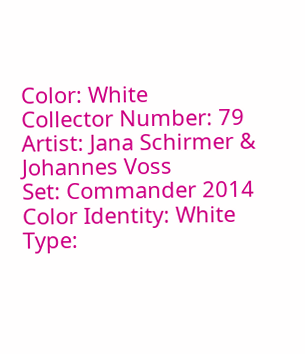Color: White
Collector Number: 79
Artist: Jana Schirmer & Johannes Voss
Set: Commander 2014
Color Identity: White
Type: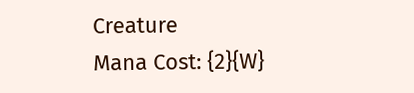Creature
Mana Cost: {2}{W}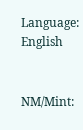Language: English


NM/Mint: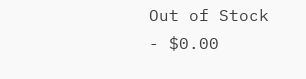Out of Stock - $0.00